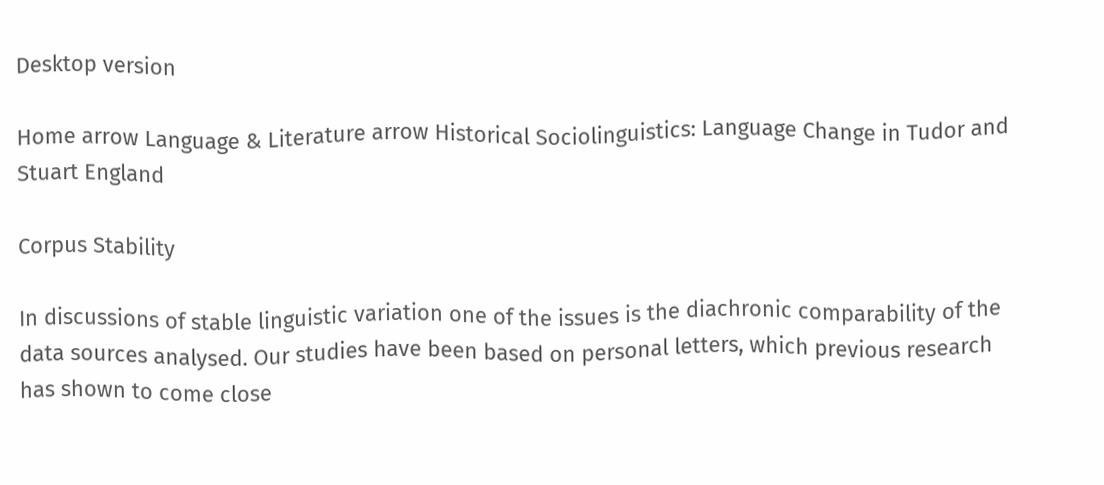Desktop version

Home arrow Language & Literature arrow Historical Sociolinguistics: Language Change in Tudor and Stuart England

Corpus Stability

In discussions of stable linguistic variation one of the issues is the diachronic comparability of the data sources analysed. Our studies have been based on personal letters, which previous research has shown to come close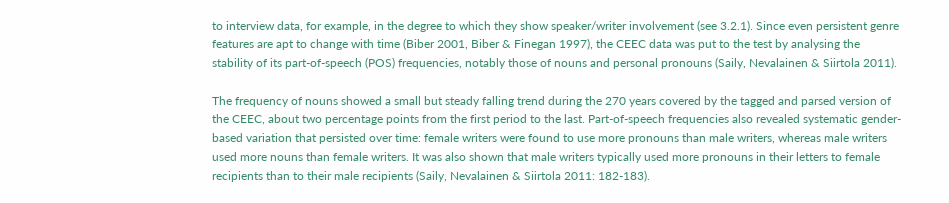to interview data, for example, in the degree to which they show speaker/writer involvement (see 3.2.1). Since even persistent genre features are apt to change with time (Biber 2001, Biber & Finegan 1997), the CEEC data was put to the test by analysing the stability of its part-of-speech (POS) frequencies, notably those of nouns and personal pronouns (Saily, Nevalainen & Siirtola 2011).

The frequency of nouns showed a small but steady falling trend during the 270 years covered by the tagged and parsed version of the CEEC, about two percentage points from the first period to the last. Part-of-speech frequencies also revealed systematic gender-based variation that persisted over time: female writers were found to use more pronouns than male writers, whereas male writers used more nouns than female writers. It was also shown that male writers typically used more pronouns in their letters to female recipients than to their male recipients (Saily, Nevalainen & Siirtola 2011: 182-183).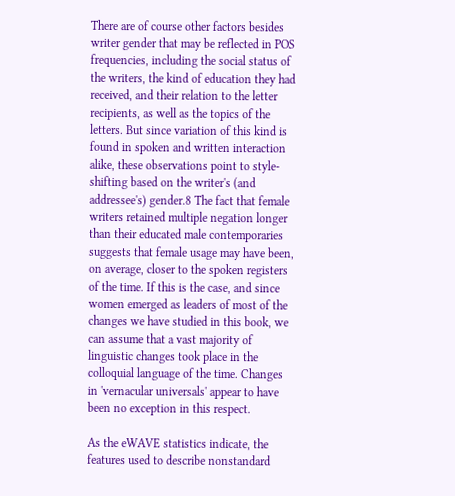There are of course other factors besides writer gender that may be reflected in POS frequencies, including the social status of the writers, the kind of education they had received, and their relation to the letter recipients, as well as the topics of the letters. But since variation of this kind is found in spoken and written interaction alike, these observations point to style-shifting based on the writer's (and addressee's) gender.8 The fact that female writers retained multiple negation longer than their educated male contemporaries suggests that female usage may have been, on average, closer to the spoken registers of the time. If this is the case, and since women emerged as leaders of most of the changes we have studied in this book, we can assume that a vast majority of linguistic changes took place in the colloquial language of the time. Changes in 'vernacular universals' appear to have been no exception in this respect.

As the eWAVE statistics indicate, the features used to describe nonstandard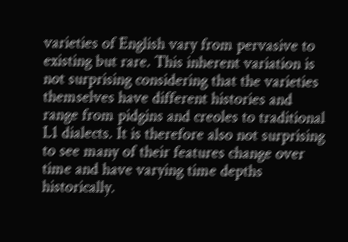varieties of English vary from pervasive to existing but rare. This inherent variation is not surprising considering that the varieties themselves have different histories and range from pidgins and creoles to traditional L1 dialects. It is therefore also not surprising to see many of their features change over time and have varying time depths historically.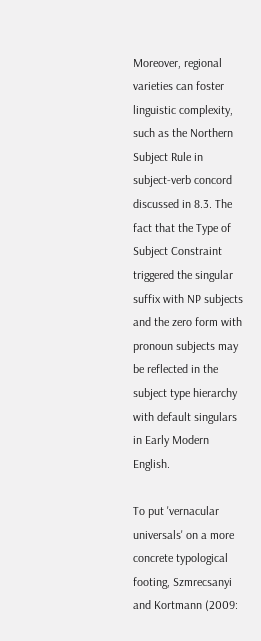Moreover, regional varieties can foster linguistic complexity, such as the Northern Subject Rule in subject-verb concord discussed in 8.3. The fact that the Type of Subject Constraint triggered the singular suffix with NP subjects and the zero form with pronoun subjects may be reflected in the subject type hierarchy with default singulars in Early Modern English.

To put 'vernacular universals' on a more concrete typological footing, Szmrecsanyi and Kortmann (2009: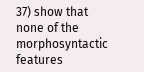37) show that none of the morphosyntactic features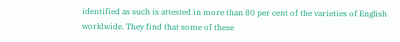identified as such is attested in more than 80 per cent of the varieties of English worldwide. They find that some of these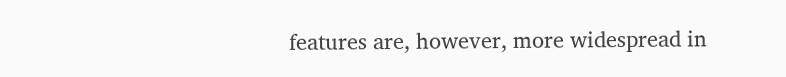features are, however, more widespread in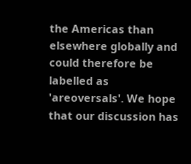the Americas than elsewhere globally and could therefore be labelled as 'areoversals'. We hope that our discussion has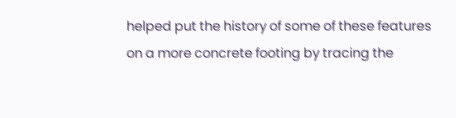helped put the history of some of these features on a more concrete footing by tracing the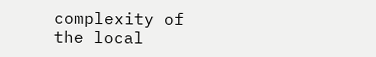complexity of the local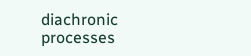diachronic processes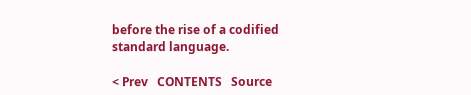before the rise of a codified standard language.

< Prev   CONTENTS   Source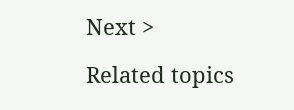Next >

Related topics